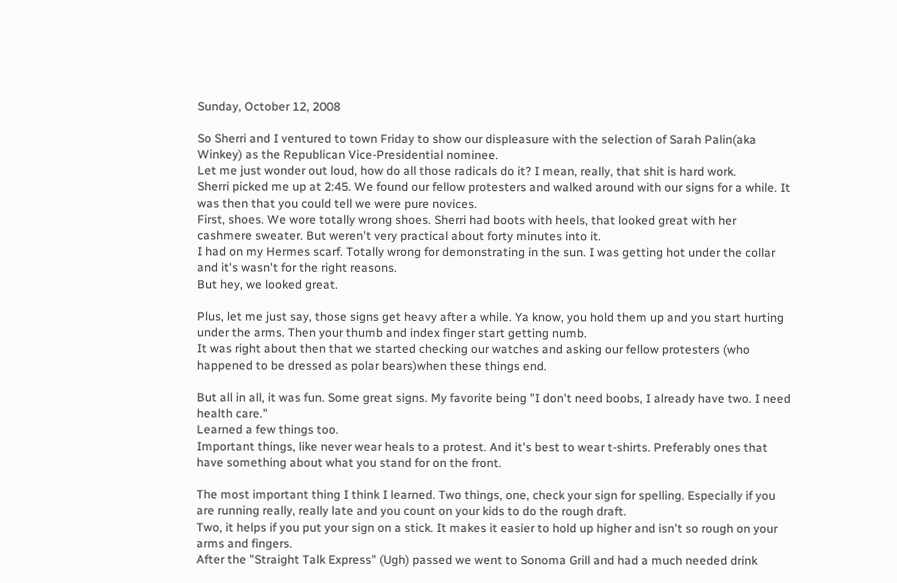Sunday, October 12, 2008

So Sherri and I ventured to town Friday to show our displeasure with the selection of Sarah Palin(aka Winkey) as the Republican Vice-Presidential nominee.
Let me just wonder out loud, how do all those radicals do it? I mean, really, that shit is hard work.
Sherri picked me up at 2:45. We found our fellow protesters and walked around with our signs for a while. It was then that you could tell we were pure novices.
First, shoes. We wore totally wrong shoes. Sherri had boots with heels, that looked great with her cashmere sweater. But weren't very practical about forty minutes into it.
I had on my Hermes scarf. Totally wrong for demonstrating in the sun. I was getting hot under the collar and it's wasn't for the right reasons.
But hey, we looked great.

Plus, let me just say, those signs get heavy after a while. Ya know, you hold them up and you start hurting under the arms. Then your thumb and index finger start getting numb.
It was right about then that we started checking our watches and asking our fellow protesters (who happened to be dressed as polar bears)when these things end.

But all in all, it was fun. Some great signs. My favorite being "I don't need boobs, I already have two. I need health care."
Learned a few things too.
Important things, like never wear heals to a protest. And it's best to wear t-shirts. Preferably ones that have something about what you stand for on the front.

The most important thing I think I learned. Two things, one, check your sign for spelling. Especially if you are running really, really late and you count on your kids to do the rough draft.
Two, it helps if you put your sign on a stick. It makes it easier to hold up higher and isn't so rough on your arms and fingers.
After the "Straight Talk Express" (Ugh) passed we went to Sonoma Grill and had a much needed drink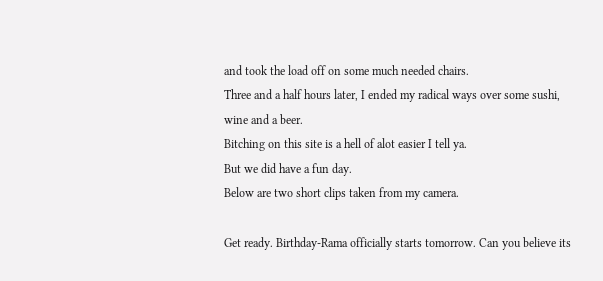and took the load off on some much needed chairs.
Three and a half hours later, I ended my radical ways over some sushi, wine and a beer.
Bitching on this site is a hell of alot easier I tell ya.
But we did have a fun day.
Below are two short clips taken from my camera.

Get ready. Birthday-Rama officially starts tomorrow. Can you believe its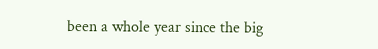been a whole year since the big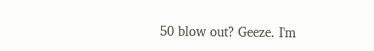50 blow out? Geeze. I'm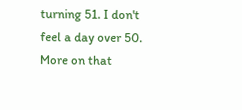turning 51. I don't feel a day over 50.
More on that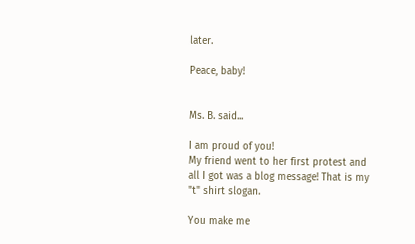later.

Peace, baby!


Ms. B. said...

I am proud of you!
My friend went to her first protest and all I got was a blog message! That is my "t" shirt slogan.

You make me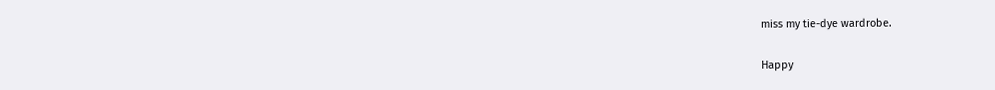miss my tie-dye wardrobe.

Happy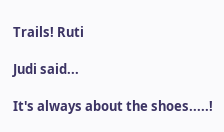Trails! Ruti

Judi said...

It's always about the shoes.....!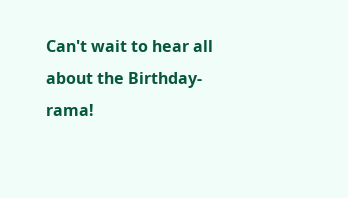Can't wait to hear all about the Birthday-rama!